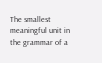The smallest meaningful unit in the grammar of a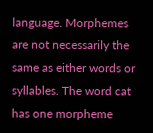language. Morphemes are not necessarily the same as either words or syllables. The word cat has one morpheme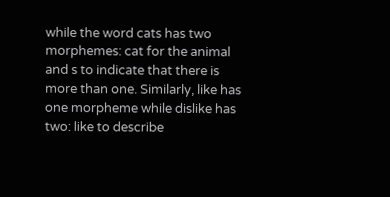while the word cats has two morphemes: cat for the animal and s to indicate that there is more than one. Similarly, like has one morpheme while dislike has two: like to describe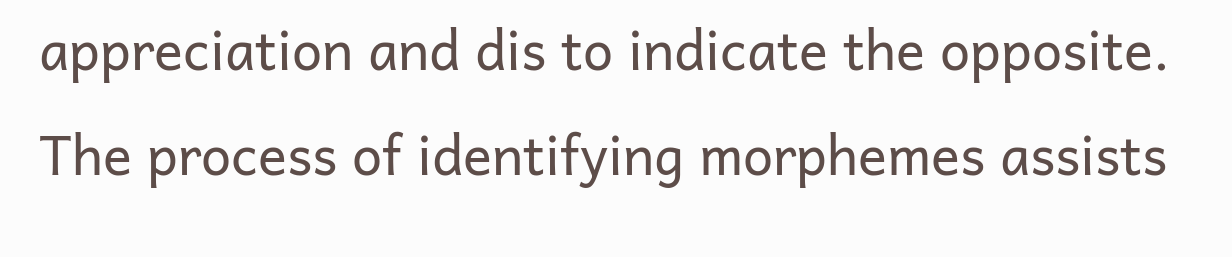appreciation and dis to indicate the opposite. The process of identifying morphemes assists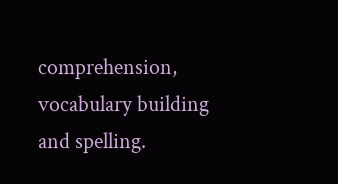comprehension, vocabulary building and spelling.